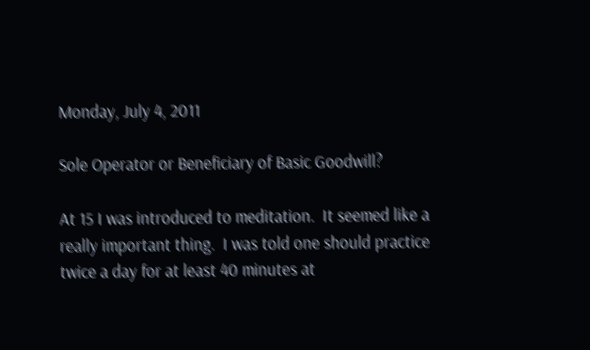Monday, July 4, 2011

Sole Operator or Beneficiary of Basic Goodwill?

At 15 I was introduced to meditation.  It seemed like a really important thing.  I was told one should practice twice a day for at least 40 minutes at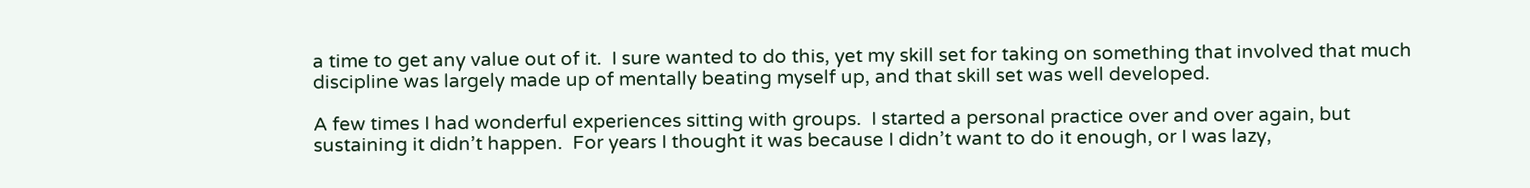a time to get any value out of it.  I sure wanted to do this, yet my skill set for taking on something that involved that much discipline was largely made up of mentally beating myself up, and that skill set was well developed.

A few times I had wonderful experiences sitting with groups.  I started a personal practice over and over again, but sustaining it didn’t happen.  For years I thought it was because I didn’t want to do it enough, or I was lazy,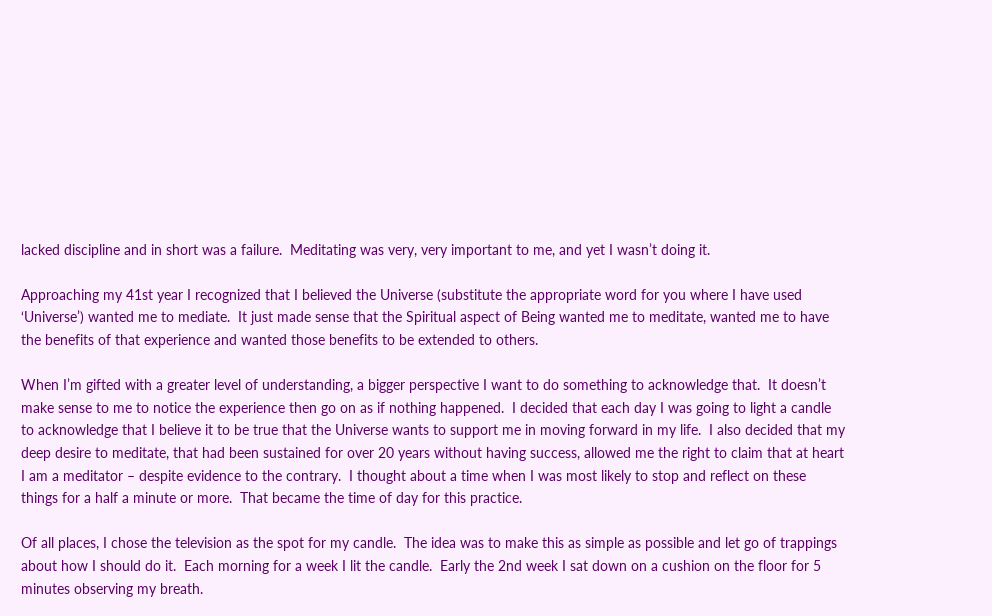lacked discipline and in short was a failure.  Meditating was very, very important to me, and yet I wasn’t doing it.

Approaching my 41st year I recognized that I believed the Universe (substitute the appropriate word for you where I have used ‘Universe’) wanted me to mediate.  It just made sense that the Spiritual aspect of Being wanted me to meditate, wanted me to have the benefits of that experience and wanted those benefits to be extended to others.

When I’m gifted with a greater level of understanding, a bigger perspective I want to do something to acknowledge that.  It doesn’t make sense to me to notice the experience then go on as if nothing happened.  I decided that each day I was going to light a candle to acknowledge that I believe it to be true that the Universe wants to support me in moving forward in my life.  I also decided that my deep desire to meditate, that had been sustained for over 20 years without having success, allowed me the right to claim that at heart I am a meditator – despite evidence to the contrary.  I thought about a time when I was most likely to stop and reflect on these things for a half a minute or more.  That became the time of day for this practice.

Of all places, I chose the television as the spot for my candle.  The idea was to make this as simple as possible and let go of trappings about how I should do it.  Each morning for a week I lit the candle.  Early the 2nd week I sat down on a cushion on the floor for 5 minutes observing my breath.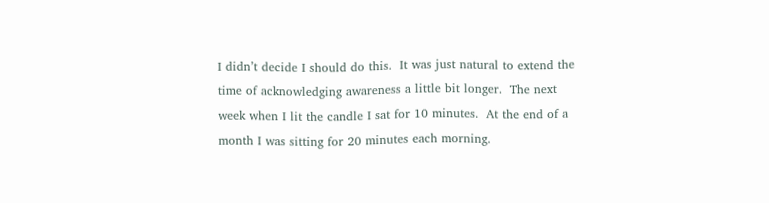I didn’t decide I should do this.  It was just natural to extend the time of acknowledging awareness a little bit longer.  The next week when I lit the candle I sat for 10 minutes.  At the end of a month I was sitting for 20 minutes each morning.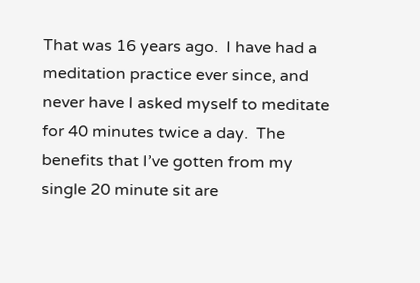That was 16 years ago.  I have had a meditation practice ever since, and never have I asked myself to meditate for 40 minutes twice a day.  The benefits that I’ve gotten from my single 20 minute sit are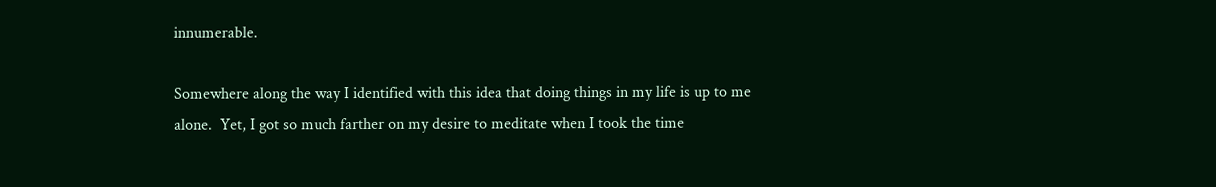innumerable.

Somewhere along the way I identified with this idea that doing things in my life is up to me alone.  Yet, I got so much farther on my desire to meditate when I took the time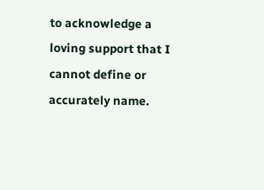to acknowledge a loving support that I cannot define or accurately name.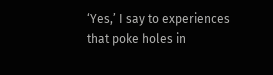‘Yes,’ I say to experiences that poke holes in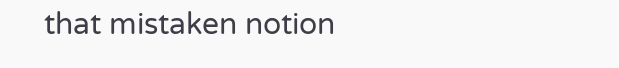that mistaken notion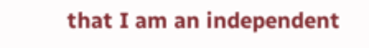that I am an independent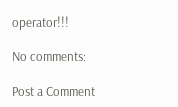operator!!!

No comments:

Post a Comment